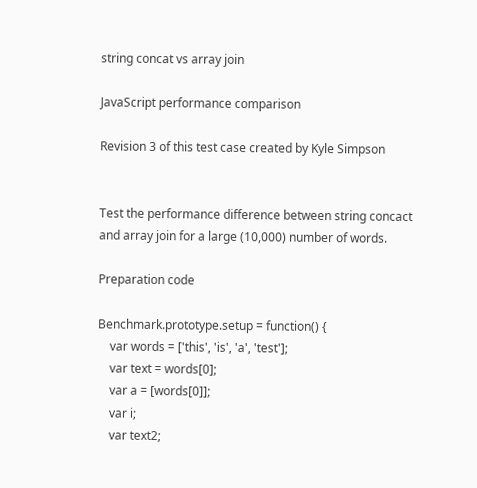string concat vs array join

JavaScript performance comparison

Revision 3 of this test case created by Kyle Simpson


Test the performance difference between string concact and array join for a large (10,000) number of words.

Preparation code

Benchmark.prototype.setup = function() {
    var words = ['this', 'is', 'a', 'test'];
    var text = words[0];
    var a = [words[0]];
    var i;
    var text2;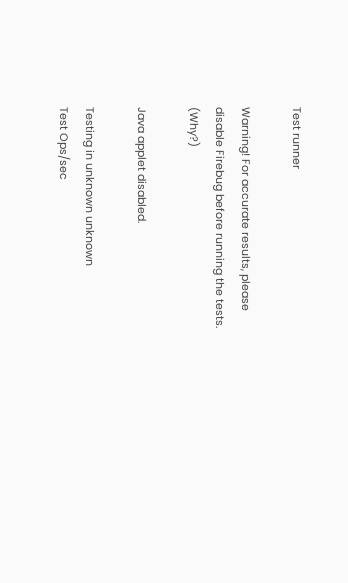Test runner

Warning! For accurate results, please disable Firebug before running the tests. (Why?)

Java applet disabled.

Testing in unknown unknown
Test Ops/sec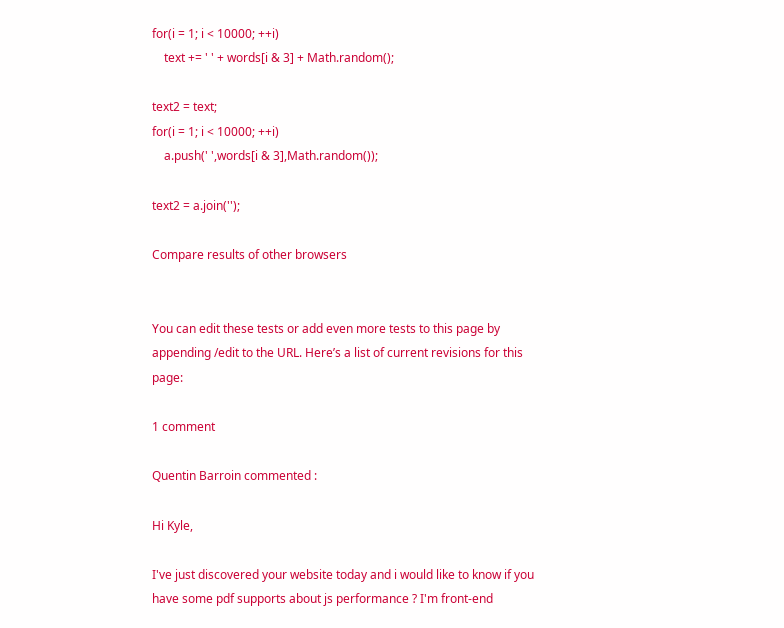for(i = 1; i < 10000; ++i)
    text += ' ' + words[i & 3] + Math.random();

text2 = text;
for(i = 1; i < 10000; ++i)
    a.push(' ',words[i & 3],Math.random());

text2 = a.join('');

Compare results of other browsers


You can edit these tests or add even more tests to this page by appending /edit to the URL. Here’s a list of current revisions for this page:

1 comment

Quentin Barroin commented :

Hi Kyle,

I've just discovered your website today and i would like to know if you have some pdf supports about js performance ? I'm front-end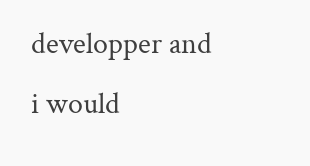developper and i would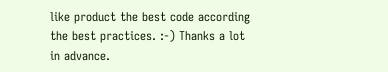like product the best code according the best practices. :-) Thanks a lot in advance.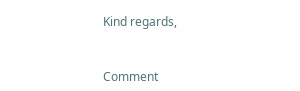Kind regards,


Comment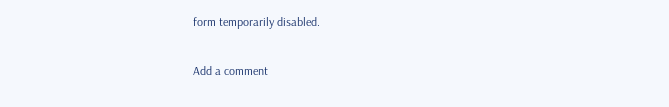form temporarily disabled.

Add a comment